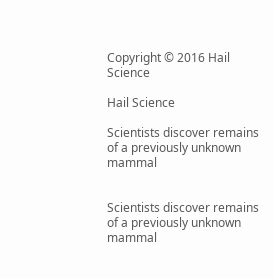Copyright © 2016 Hail Science

Hail Science

Scientists discover remains of a previously unknown mammal


Scientists discover remains of a previously unknown mammal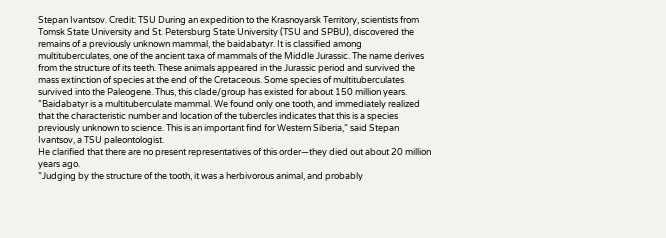Stepan Ivantsov. Credit: TSU During an expedition to the Krasnoyarsk Territory, scientists from Tomsk State University and St. Petersburg State University (TSU and SPBU), discovered the remains of a previously unknown mammal, the baidabatyr. It is classified among multituberculates, one of the ancient taxa of mammals of the Middle Jurassic. The name derives from the structure of its teeth. These animals appeared in the Jurassic period and survived the mass extinction of species at the end of the Cretaceous. Some species of multituberculates survived into the Paleogene. Thus, this clade/group has existed for about 150 million years.
”Baidabatyr is a multituberculate mammal. We found only one tooth, and immediately realized that the characteristic number and location of the tubercles indicates that this is a species previously unknown to science. This is an important find for Western Siberia,” said Stepan Ivantsov, a TSU paleontologist.
He clarified that there are no present representatives of this order—they died out about 20 million years ago.
”Judging by the structure of the tooth, it was a herbivorous animal, and probably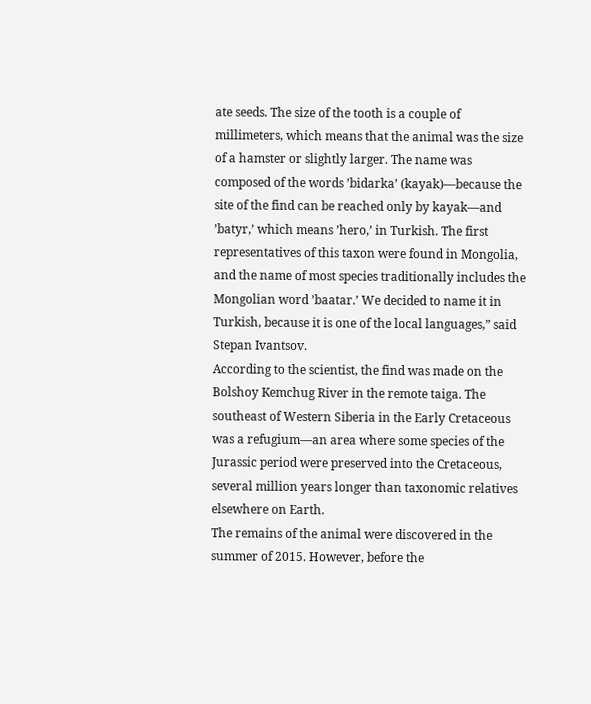ate seeds. The size of the tooth is a couple of millimeters, which means that the animal was the size of a hamster or slightly larger. The name was composed of the words ’bidarka’ (kayak)—because the site of the find can be reached only by kayak—and ’batyr,’ which means ’hero,’ in Turkish. The first representatives of this taxon were found in Mongolia, and the name of most species traditionally includes the Mongolian word ’baatar.’ We decided to name it in Turkish, because it is one of the local languages,” said Stepan Ivantsov.
According to the scientist, the find was made on the Bolshoy Kemchug River in the remote taiga. The southeast of Western Siberia in the Early Cretaceous was a refugium—an area where some species of the Jurassic period were preserved into the Cretaceous, several million years longer than taxonomic relatives elsewhere on Earth.
The remains of the animal were discovered in the summer of 2015. However, before the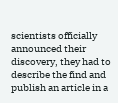scientists officially announced their discovery, they had to describe the find and publish an article in a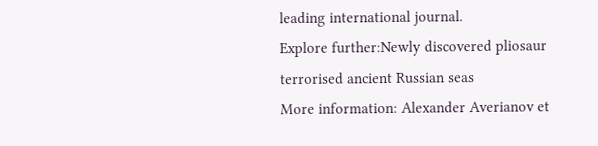leading international journal.
Explore further:Newly discovered pliosaur terrorised ancient Russian seas
More information: Alexander Averianov et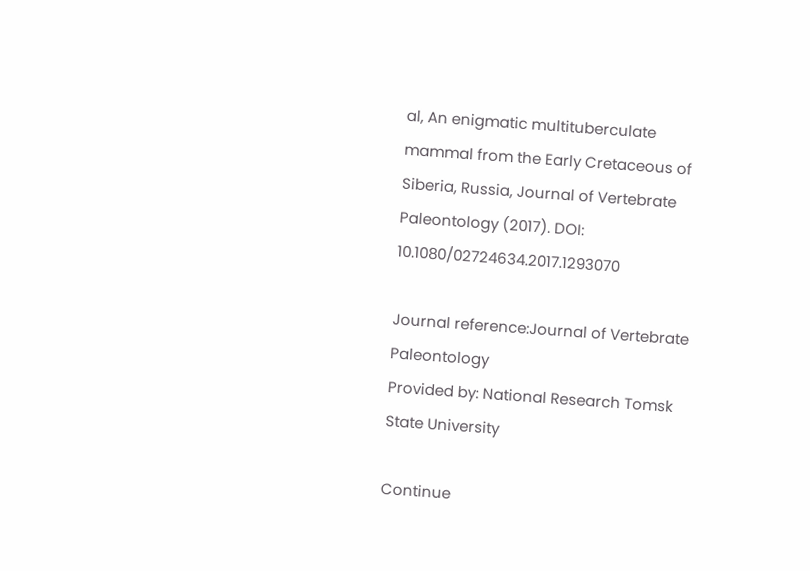al, An enigmatic multituberculate mammal from the Early Cretaceous of Siberia, Russia, Journal of Vertebrate Paleontology (2017). DOI: 10.1080/02724634.2017.1293070

Journal reference:Journal of Vertebrate Paleontology
Provided by: National Research Tomsk State University

Continue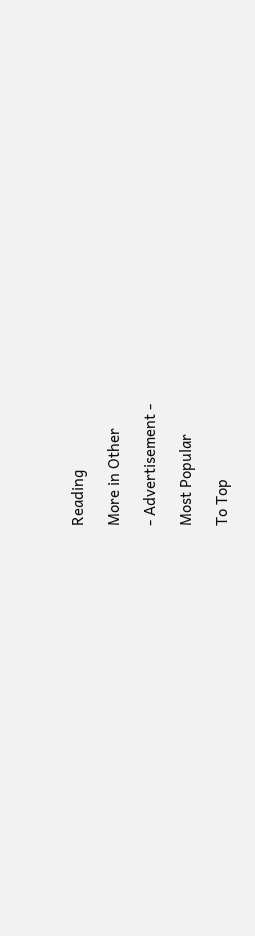Reading

More in Other

- Advertisement -

Most Popular

To Top